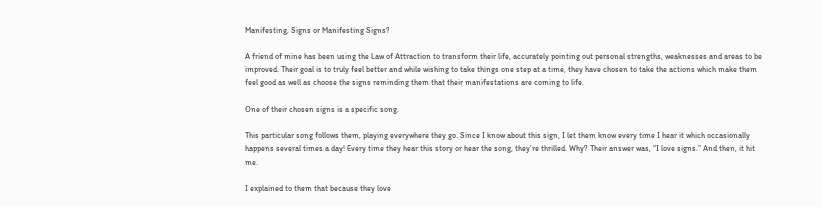Manifesting, Signs or Manifesting Signs?

A friend of mine has been using the Law of Attraction to transform their life, accurately pointing out personal strengths, weaknesses and areas to be improved. Their goal is to truly feel better and while wishing to take things one step at a time, they have chosen to take the actions which make them feel good as well as choose the signs reminding them that their manifestations are coming to life.

One of their chosen signs is a specific song.

This particular song follows them, playing everywhere they go. Since I know about this sign, I let them know every time I hear it which occasionally happens several times a day! Every time they hear this story or hear the song, they’re thrilled. Why? Their answer was, “I love signs.” And then, it hit me.

I explained to them that because they love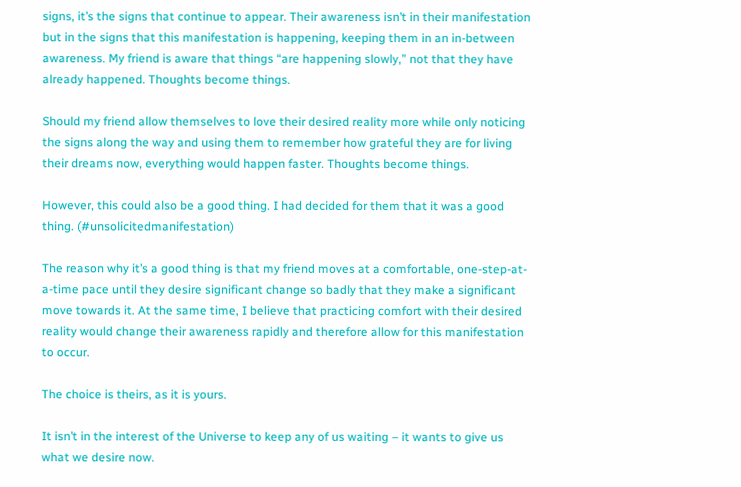signs, it’s the signs that continue to appear. Their awareness isn’t in their manifestation but in the signs that this manifestation is happening, keeping them in an in-between awareness. My friend is aware that things “are happening slowly,” not that they have already happened. Thoughts become things.

Should my friend allow themselves to love their desired reality more while only noticing the signs along the way and using them to remember how grateful they are for living their dreams now, everything would happen faster. Thoughts become things.

However, this could also be a good thing. I had decided for them that it was a good thing. (#unsolicitedmanifestation)

The reason why it’s a good thing is that my friend moves at a comfortable, one-step-at-a-time pace until they desire significant change so badly that they make a significant move towards it. At the same time, I believe that practicing comfort with their desired reality would change their awareness rapidly and therefore allow for this manifestation to occur.

The choice is theirs, as it is yours.

It isn’t in the interest of the Universe to keep any of us waiting – it wants to give us what we desire now.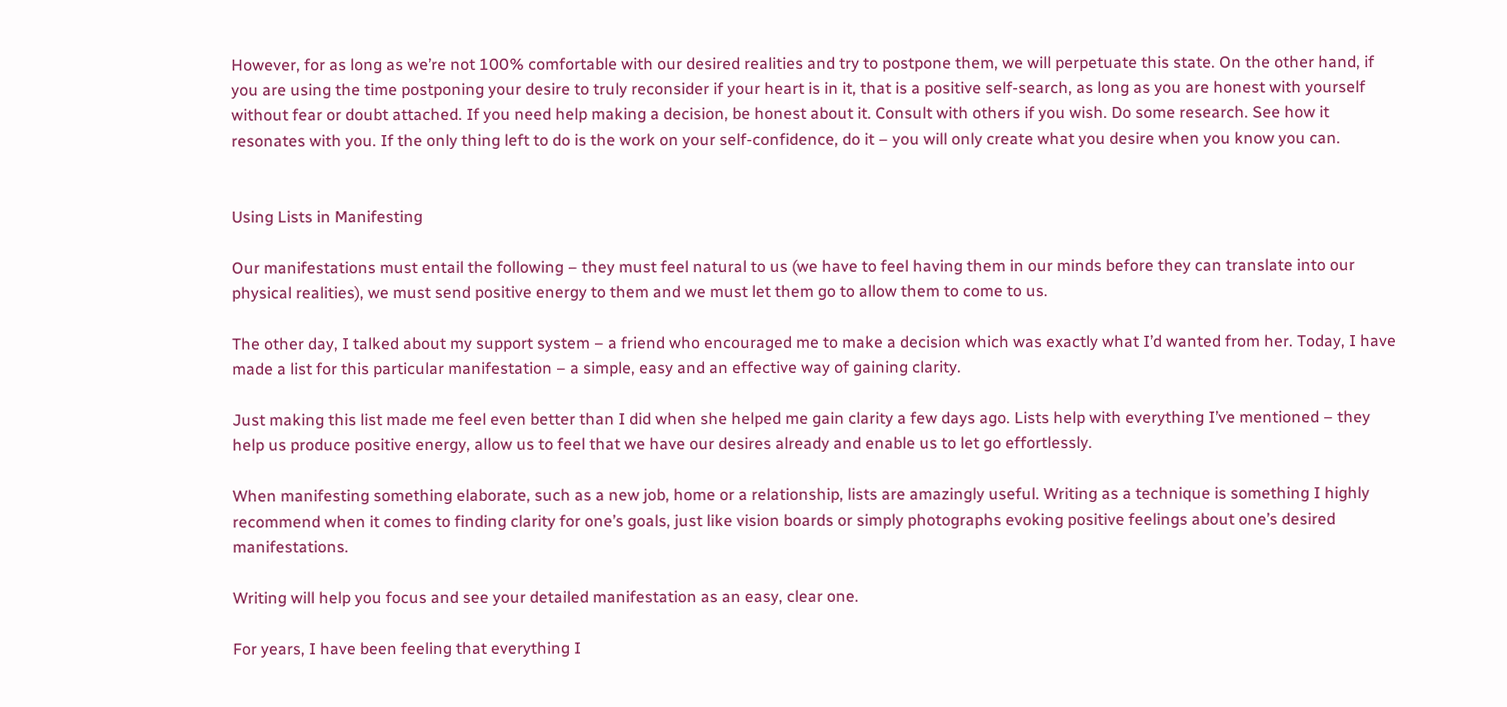However, for as long as we’re not 100% comfortable with our desired realities and try to postpone them, we will perpetuate this state. On the other hand, if you are using the time postponing your desire to truly reconsider if your heart is in it, that is a positive self-search, as long as you are honest with yourself without fear or doubt attached. If you need help making a decision, be honest about it. Consult with others if you wish. Do some research. See how it resonates with you. If the only thing left to do is the work on your self-confidence, do it – you will only create what you desire when you know you can.


Using Lists in Manifesting

Our manifestations must entail the following – they must feel natural to us (we have to feel having them in our minds before they can translate into our physical realities), we must send positive energy to them and we must let them go to allow them to come to us.

The other day, I talked about my support system – a friend who encouraged me to make a decision which was exactly what I’d wanted from her. Today, I have made a list for this particular manifestation – a simple, easy and an effective way of gaining clarity.

Just making this list made me feel even better than I did when she helped me gain clarity a few days ago. Lists help with everything I’ve mentioned – they help us produce positive energy, allow us to feel that we have our desires already and enable us to let go effortlessly.

When manifesting something elaborate, such as a new job, home or a relationship, lists are amazingly useful. Writing as a technique is something I highly recommend when it comes to finding clarity for one’s goals, just like vision boards or simply photographs evoking positive feelings about one’s desired manifestations.

Writing will help you focus and see your detailed manifestation as an easy, clear one.

For years, I have been feeling that everything I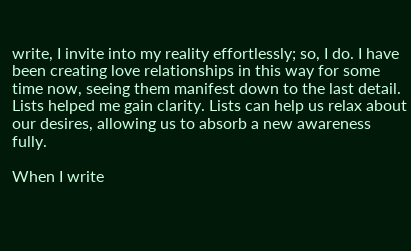write, I invite into my reality effortlessly; so, I do. I have been creating love relationships in this way for some time now, seeing them manifest down to the last detail. Lists helped me gain clarity. Lists can help us relax about our desires, allowing us to absorb a new awareness fully.

When I write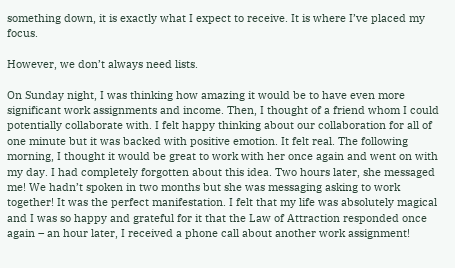something down, it is exactly what I expect to receive. It is where I’ve placed my focus.

However, we don’t always need lists.

On Sunday night, I was thinking how amazing it would be to have even more significant work assignments and income. Then, I thought of a friend whom I could potentially collaborate with. I felt happy thinking about our collaboration for all of one minute but it was backed with positive emotion. It felt real. The following morning, I thought it would be great to work with her once again and went on with my day. I had completely forgotten about this idea. Two hours later, she messaged me! We hadn’t spoken in two months but she was messaging asking to work together! It was the perfect manifestation. I felt that my life was absolutely magical and I was so happy and grateful for it that the Law of Attraction responded once again – an hour later, I received a phone call about another work assignment!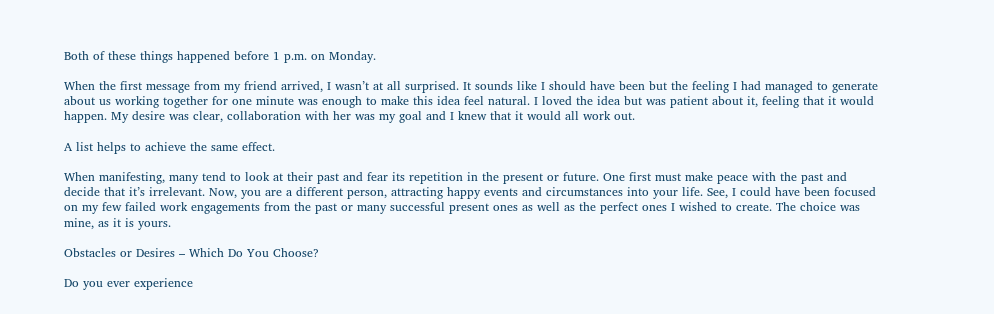Both of these things happened before 1 p.m. on Monday.

When the first message from my friend arrived, I wasn’t at all surprised. It sounds like I should have been but the feeling I had managed to generate about us working together for one minute was enough to make this idea feel natural. I loved the idea but was patient about it, feeling that it would happen. My desire was clear, collaboration with her was my goal and I knew that it would all work out.

A list helps to achieve the same effect.

When manifesting, many tend to look at their past and fear its repetition in the present or future. One first must make peace with the past and decide that it’s irrelevant. Now, you are a different person, attracting happy events and circumstances into your life. See, I could have been focused on my few failed work engagements from the past or many successful present ones as well as the perfect ones I wished to create. The choice was mine, as it is yours.

Obstacles or Desires – Which Do You Choose?

Do you ever experience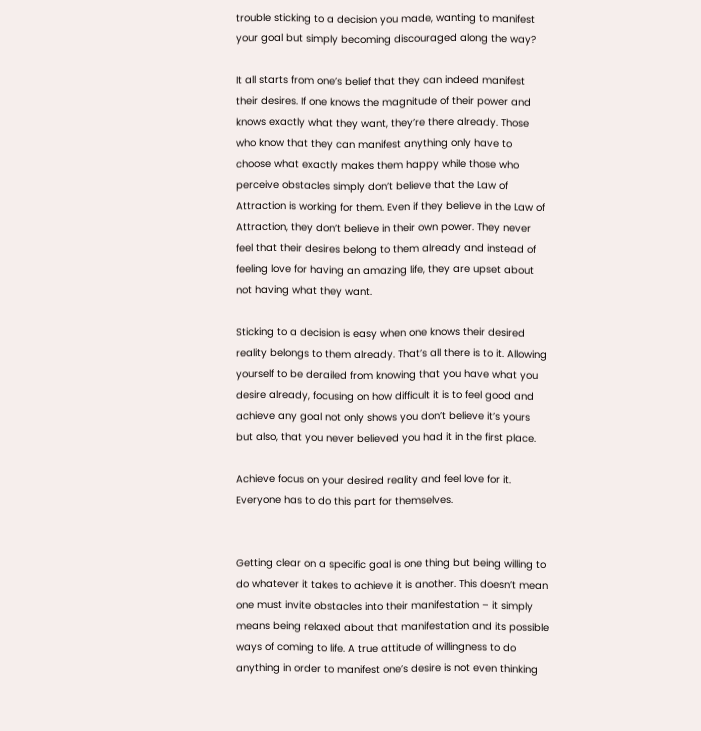trouble sticking to a decision you made, wanting to manifest your goal but simply becoming discouraged along the way?

It all starts from one’s belief that they can indeed manifest their desires. If one knows the magnitude of their power and knows exactly what they want, they’re there already. Those who know that they can manifest anything only have to choose what exactly makes them happy while those who perceive obstacles simply don’t believe that the Law of Attraction is working for them. Even if they believe in the Law of Attraction, they don’t believe in their own power. They never feel that their desires belong to them already and instead of feeling love for having an amazing life, they are upset about not having what they want.

Sticking to a decision is easy when one knows their desired reality belongs to them already. That’s all there is to it. Allowing yourself to be derailed from knowing that you have what you desire already, focusing on how difficult it is to feel good and achieve any goal not only shows you don’t believe it’s yours but also, that you never believed you had it in the first place.

Achieve focus on your desired reality and feel love for it. Everyone has to do this part for themselves.


Getting clear on a specific goal is one thing but being willing to do whatever it takes to achieve it is another. This doesn’t mean one must invite obstacles into their manifestation – it simply means being relaxed about that manifestation and its possible ways of coming to life. A true attitude of willingness to do anything in order to manifest one’s desire is not even thinking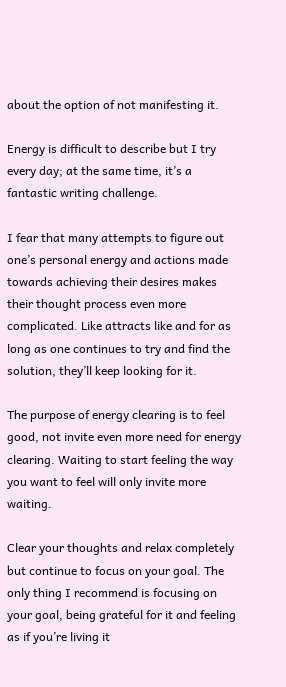about the option of not manifesting it.

Energy is difficult to describe but I try every day; at the same time, it’s a fantastic writing challenge.

I fear that many attempts to figure out one’s personal energy and actions made towards achieving their desires makes their thought process even more complicated. Like attracts like and for as long as one continues to try and find the solution, they’ll keep looking for it.

The purpose of energy clearing is to feel good, not invite even more need for energy clearing. Waiting to start feeling the way you want to feel will only invite more waiting.

Clear your thoughts and relax completely but continue to focus on your goal. The only thing I recommend is focusing on your goal, being grateful for it and feeling as if you’re living it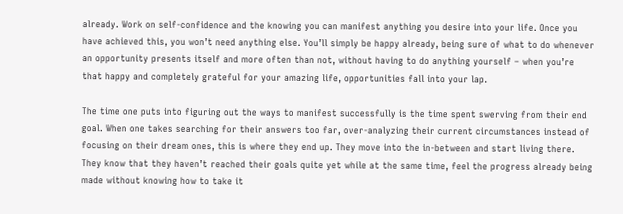already. Work on self-confidence and the knowing you can manifest anything you desire into your life. Once you have achieved this, you won’t need anything else. You’ll simply be happy already, being sure of what to do whenever an opportunity presents itself and more often than not, without having to do anything yourself – when you’re that happy and completely grateful for your amazing life, opportunities fall into your lap.

The time one puts into figuring out the ways to manifest successfully is the time spent swerving from their end goal. When one takes searching for their answers too far, over-analyzing their current circumstances instead of focusing on their dream ones, this is where they end up. They move into the in-between and start living there. They know that they haven’t reached their goals quite yet while at the same time, feel the progress already being made without knowing how to take it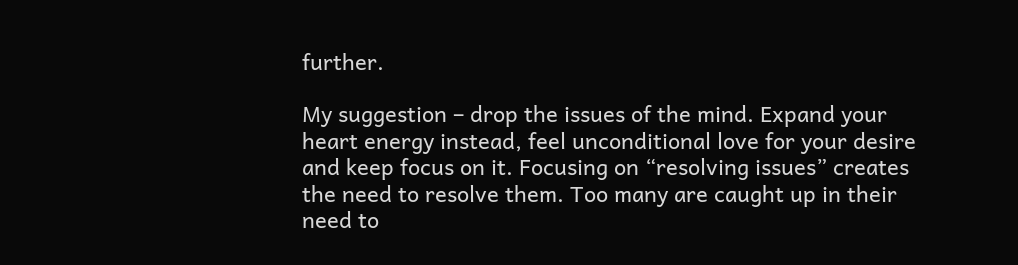further.

My suggestion – drop the issues of the mind. Expand your heart energy instead, feel unconditional love for your desire and keep focus on it. Focusing on “resolving issues” creates the need to resolve them. Too many are caught up in their need to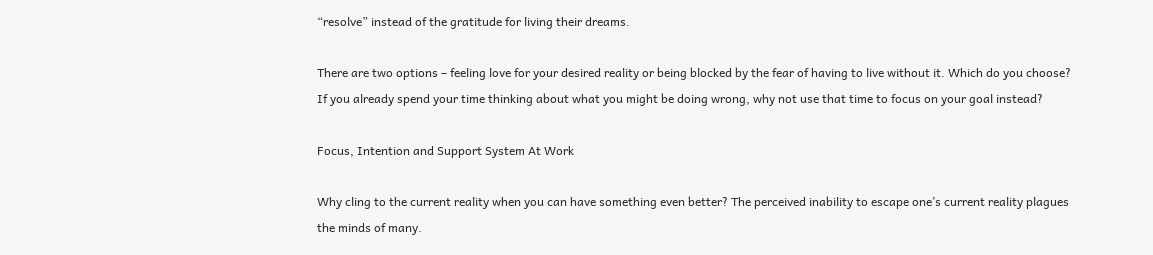“resolve” instead of the gratitude for living their dreams.

There are two options – feeling love for your desired reality or being blocked by the fear of having to live without it. Which do you choose? If you already spend your time thinking about what you might be doing wrong, why not use that time to focus on your goal instead?

Focus, Intention and Support System At Work

Why cling to the current reality when you can have something even better? The perceived inability to escape one’s current reality plagues the minds of many.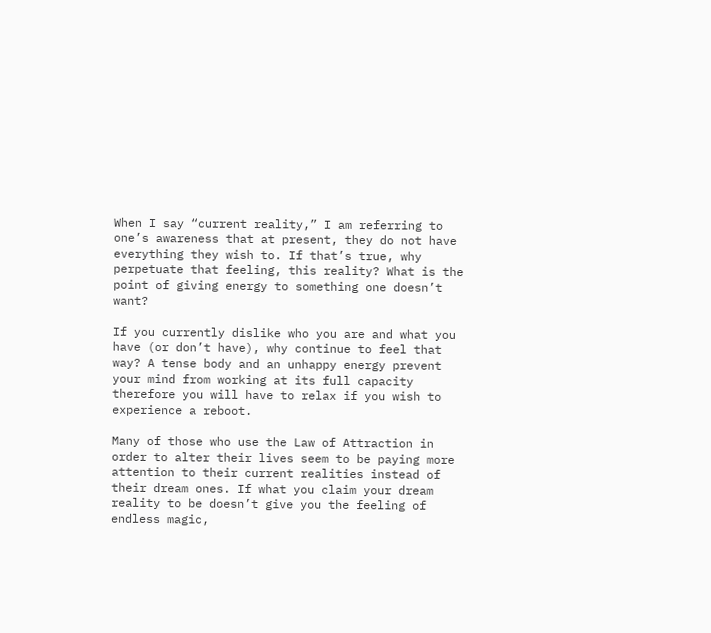When I say “current reality,” I am referring to one’s awareness that at present, they do not have everything they wish to. If that’s true, why perpetuate that feeling, this reality? What is the point of giving energy to something one doesn’t want?

If you currently dislike who you are and what you have (or don’t have), why continue to feel that way? A tense body and an unhappy energy prevent your mind from working at its full capacity therefore you will have to relax if you wish to experience a reboot.

Many of those who use the Law of Attraction in order to alter their lives seem to be paying more attention to their current realities instead of their dream ones. If what you claim your dream reality to be doesn’t give you the feeling of endless magic,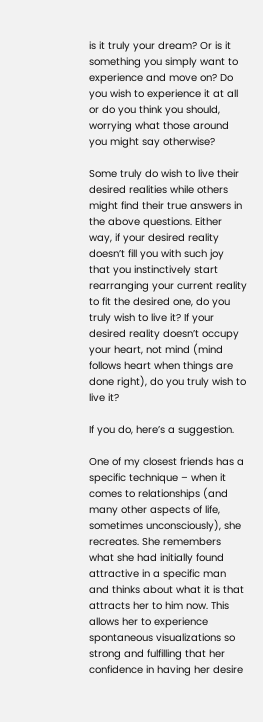is it truly your dream? Or is it something you simply want to experience and move on? Do you wish to experience it at all or do you think you should, worrying what those around you might say otherwise?

Some truly do wish to live their desired realities while others might find their true answers in the above questions. Either way, if your desired reality doesn’t fill you with such joy that you instinctively start rearranging your current reality to fit the desired one, do you truly wish to live it? If your desired reality doesn’t occupy your heart, not mind (mind follows heart when things are done right), do you truly wish to live it?

If you do, here’s a suggestion.

One of my closest friends has a specific technique – when it comes to relationships (and many other aspects of life, sometimes unconsciously), she recreates. She remembers what she had initially found attractive in a specific man and thinks about what it is that attracts her to him now. This allows her to experience spontaneous visualizations so strong and fulfilling that her confidence in having her desire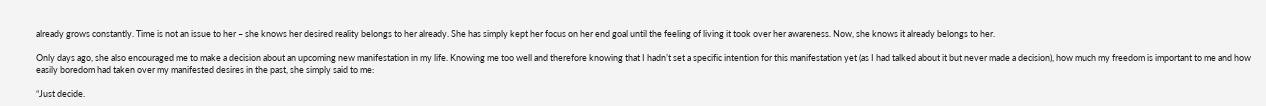already grows constantly. Time is not an issue to her – she knows her desired reality belongs to her already. She has simply kept her focus on her end goal until the feeling of living it took over her awareness. Now, she knows it already belongs to her.

Only days ago, she also encouraged me to make a decision about an upcoming new manifestation in my life. Knowing me too well and therefore knowing that I hadn’t set a specific intention for this manifestation yet (as I had talked about it but never made a decision), how much my freedom is important to me and how easily boredom had taken over my manifested desires in the past, she simply said to me:

“Just decide.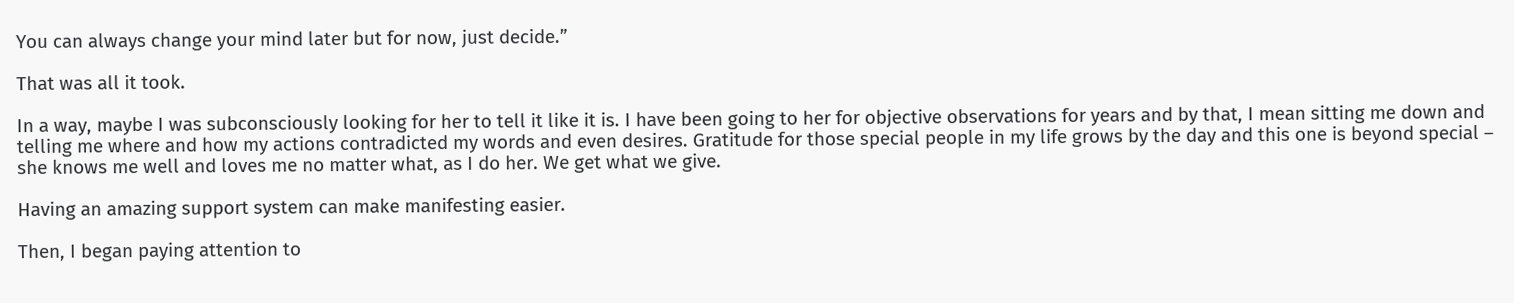You can always change your mind later but for now, just decide.”

That was all it took.

In a way, maybe I was subconsciously looking for her to tell it like it is. I have been going to her for objective observations for years and by that, I mean sitting me down and telling me where and how my actions contradicted my words and even desires. Gratitude for those special people in my life grows by the day and this one is beyond special – she knows me well and loves me no matter what, as I do her. We get what we give.

Having an amazing support system can make manifesting easier.

Then, I began paying attention to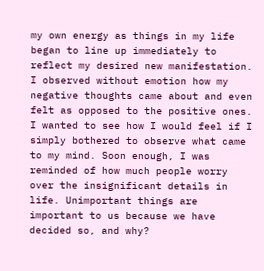my own energy as things in my life began to line up immediately to reflect my desired new manifestation. I observed without emotion how my negative thoughts came about and even felt as opposed to the positive ones. I wanted to see how I would feel if I simply bothered to observe what came to my mind. Soon enough, I was reminded of how much people worry over the insignificant details in life. Unimportant things are important to us because we have decided so, and why?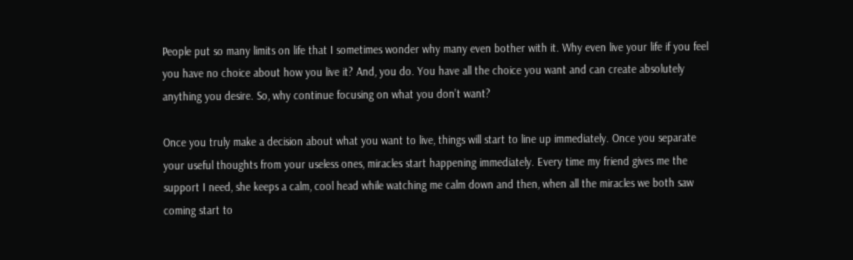People put so many limits on life that I sometimes wonder why many even bother with it. Why even live your life if you feel you have no choice about how you live it? And, you do. You have all the choice you want and can create absolutely anything you desire. So, why continue focusing on what you don’t want?

Once you truly make a decision about what you want to live, things will start to line up immediately. Once you separate your useful thoughts from your useless ones, miracles start happening immediately. Every time my friend gives me the support I need, she keeps a calm, cool head while watching me calm down and then, when all the miracles we both saw coming start to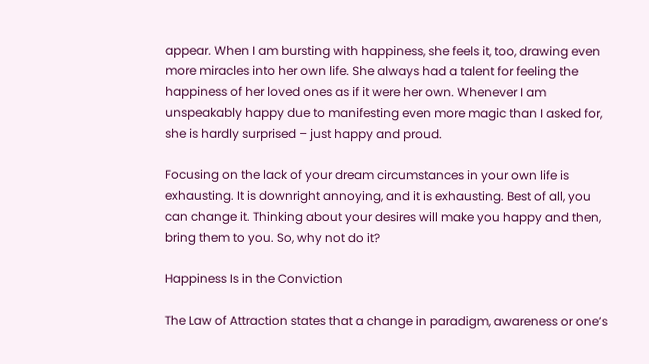appear. When I am bursting with happiness, she feels it, too, drawing even more miracles into her own life. She always had a talent for feeling the happiness of her loved ones as if it were her own. Whenever I am unspeakably happy due to manifesting even more magic than I asked for, she is hardly surprised – just happy and proud.

Focusing on the lack of your dream circumstances in your own life is exhausting. It is downright annoying, and it is exhausting. Best of all, you can change it. Thinking about your desires will make you happy and then, bring them to you. So, why not do it?

Happiness Is in the Conviction

The Law of Attraction states that a change in paradigm, awareness or one’s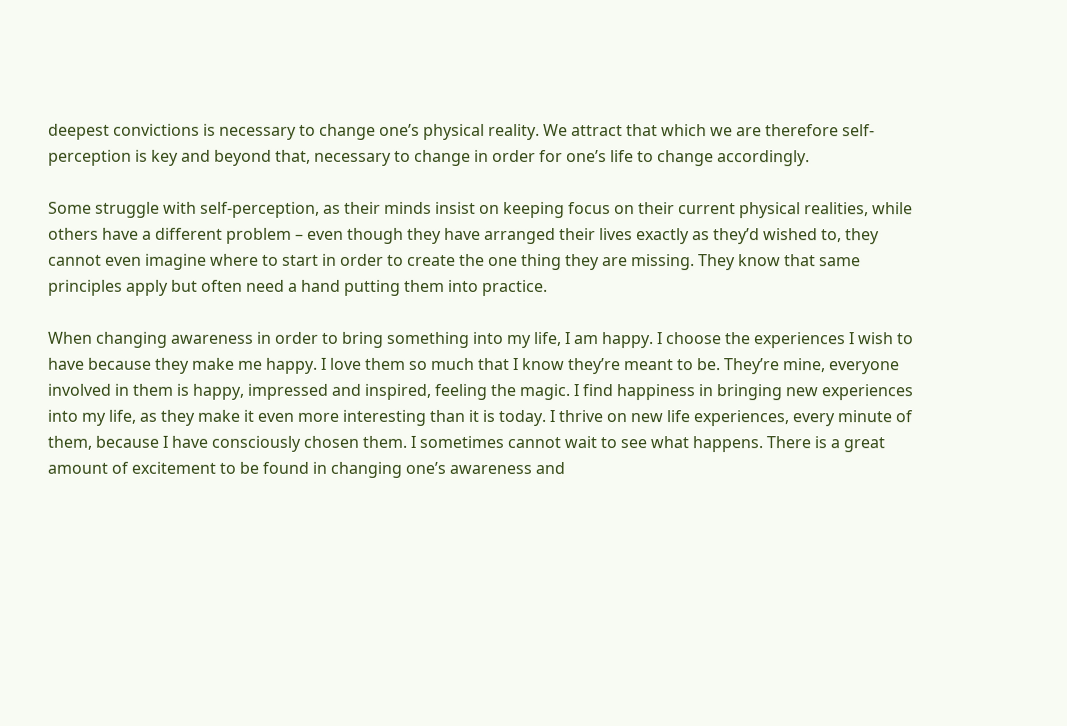deepest convictions is necessary to change one’s physical reality. We attract that which we are therefore self-perception is key and beyond that, necessary to change in order for one’s life to change accordingly.

Some struggle with self-perception, as their minds insist on keeping focus on their current physical realities, while others have a different problem – even though they have arranged their lives exactly as they’d wished to, they cannot even imagine where to start in order to create the one thing they are missing. They know that same principles apply but often need a hand putting them into practice.

When changing awareness in order to bring something into my life, I am happy. I choose the experiences I wish to have because they make me happy. I love them so much that I know they’re meant to be. They’re mine, everyone involved in them is happy, impressed and inspired, feeling the magic. I find happiness in bringing new experiences into my life, as they make it even more interesting than it is today. I thrive on new life experiences, every minute of them, because I have consciously chosen them. I sometimes cannot wait to see what happens. There is a great amount of excitement to be found in changing one’s awareness and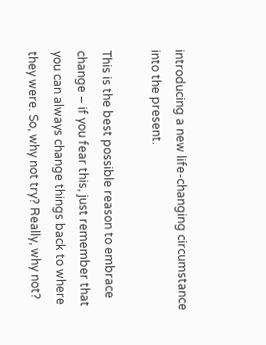introducing a new life-changing circumstance into the present.

This is the best possible reason to embrace change – if you fear this, just remember that you can always change things back to where they were. So, why not try? Really, why not?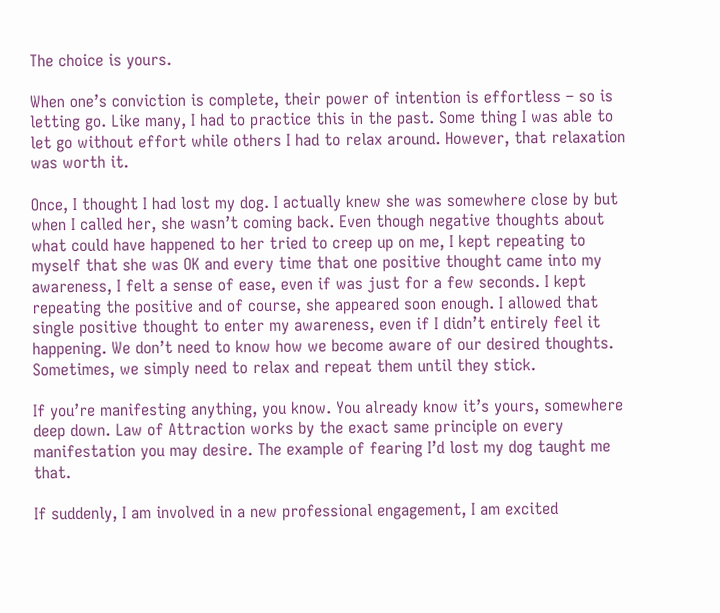The choice is yours.

When one’s conviction is complete, their power of intention is effortless – so is letting go. Like many, I had to practice this in the past. Some thing I was able to let go without effort while others I had to relax around. However, that relaxation was worth it.

Once, I thought I had lost my dog. I actually knew she was somewhere close by but when I called her, she wasn’t coming back. Even though negative thoughts about what could have happened to her tried to creep up on me, I kept repeating to myself that she was OK and every time that one positive thought came into my awareness, I felt a sense of ease, even if was just for a few seconds. I kept repeating the positive and of course, she appeared soon enough. I allowed that single positive thought to enter my awareness, even if I didn’t entirely feel it happening. We don’t need to know how we become aware of our desired thoughts. Sometimes, we simply need to relax and repeat them until they stick.

If you’re manifesting anything, you know. You already know it’s yours, somewhere deep down. Law of Attraction works by the exact same principle on every manifestation you may desire. The example of fearing I’d lost my dog taught me that.

If suddenly, I am involved in a new professional engagement, I am excited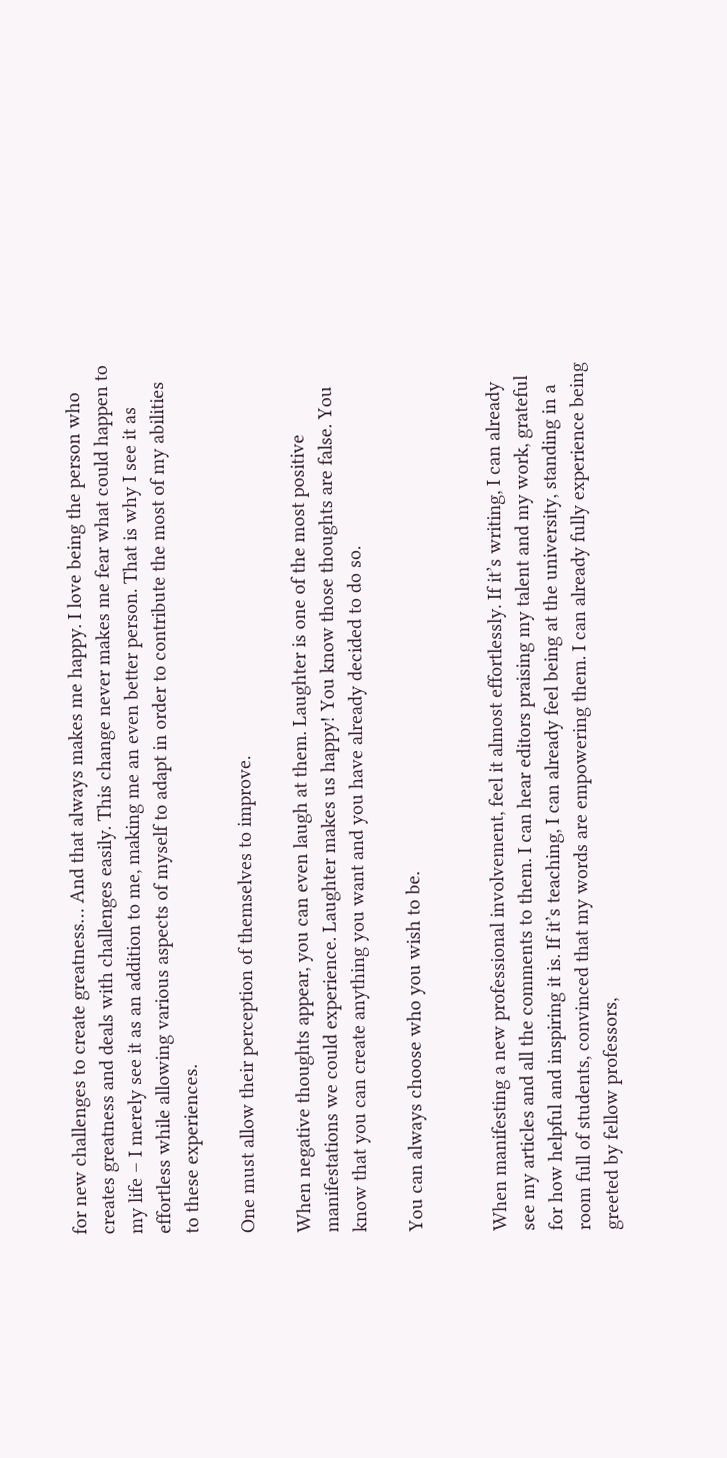for new challenges to create greatness… And that always makes me happy. I love being the person who creates greatness and deals with challenges easily. This change never makes me fear what could happen to my life – I merely see it as an addition to me, making me an even better person. That is why I see it as effortless while allowing various aspects of myself to adapt in order to contribute the most of my abilities to these experiences.

One must allow their perception of themselves to improve.

When negative thoughts appear, you can even laugh at them. Laughter is one of the most positive manifestations we could experience. Laughter makes us happy! You know those thoughts are false. You know that you can create anything you want and you have already decided to do so.

You can always choose who you wish to be.


When manifesting a new professional involvement, feel it almost effortlessly. If it’s writing, I can already see my articles and all the comments to them. I can hear editors praising my talent and my work, grateful for how helpful and inspiring it is. If it’s teaching, I can already feel being at the university, standing in a room full of students, convinced that my words are empowering them. I can already fully experience being greeted by fellow professors,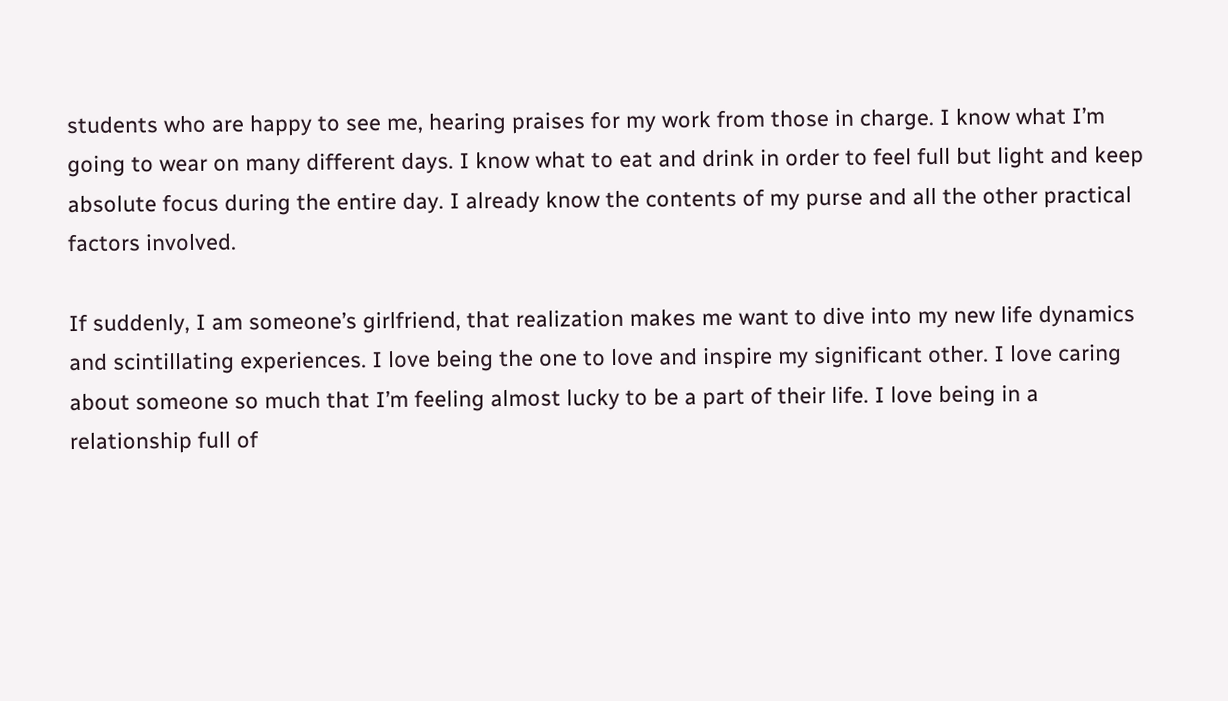students who are happy to see me, hearing praises for my work from those in charge. I know what I’m going to wear on many different days. I know what to eat and drink in order to feel full but light and keep absolute focus during the entire day. I already know the contents of my purse and all the other practical factors involved.

If suddenly, I am someone’s girlfriend, that realization makes me want to dive into my new life dynamics and scintillating experiences. I love being the one to love and inspire my significant other. I love caring about someone so much that I’m feeling almost lucky to be a part of their life. I love being in a relationship full of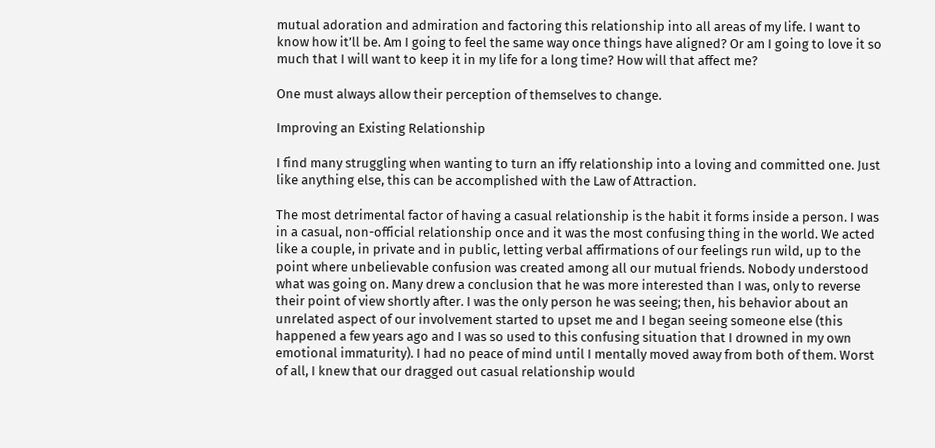mutual adoration and admiration and factoring this relationship into all areas of my life. I want to know how it’ll be. Am I going to feel the same way once things have aligned? Or am I going to love it so much that I will want to keep it in my life for a long time? How will that affect me?

One must always allow their perception of themselves to change.

Improving an Existing Relationship

I find many struggling when wanting to turn an iffy relationship into a loving and committed one. Just like anything else, this can be accomplished with the Law of Attraction.

The most detrimental factor of having a casual relationship is the habit it forms inside a person. I was in a casual, non-official relationship once and it was the most confusing thing in the world. We acted like a couple, in private and in public, letting verbal affirmations of our feelings run wild, up to the point where unbelievable confusion was created among all our mutual friends. Nobody understood what was going on. Many drew a conclusion that he was more interested than I was, only to reverse their point of view shortly after. I was the only person he was seeing; then, his behavior about an unrelated aspect of our involvement started to upset me and I began seeing someone else (this happened a few years ago and I was so used to this confusing situation that I drowned in my own emotional immaturity). I had no peace of mind until I mentally moved away from both of them. Worst of all, I knew that our dragged out casual relationship would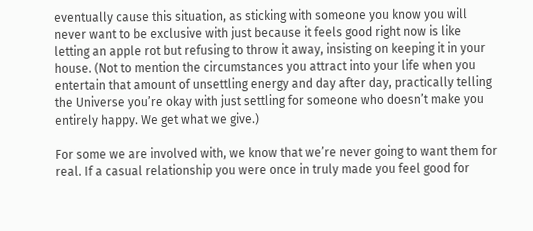eventually cause this situation, as sticking with someone you know you will never want to be exclusive with just because it feels good right now is like letting an apple rot but refusing to throw it away, insisting on keeping it in your house. (Not to mention the circumstances you attract into your life when you entertain that amount of unsettling energy and day after day, practically telling the Universe you’re okay with just settling for someone who doesn’t make you entirely happy. We get what we give.)

For some we are involved with, we know that we’re never going to want them for real. If a casual relationship you were once in truly made you feel good for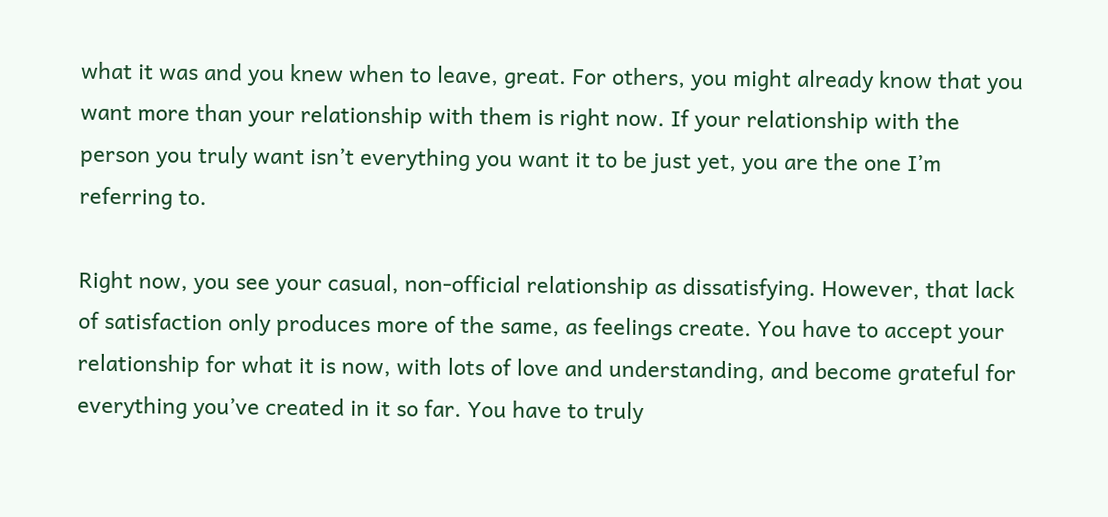what it was and you knew when to leave, great. For others, you might already know that you want more than your relationship with them is right now. If your relationship with the person you truly want isn’t everything you want it to be just yet, you are the one I’m referring to.

Right now, you see your casual, non-official relationship as dissatisfying. However, that lack of satisfaction only produces more of the same, as feelings create. You have to accept your relationship for what it is now, with lots of love and understanding, and become grateful for everything you’ve created in it so far. You have to truly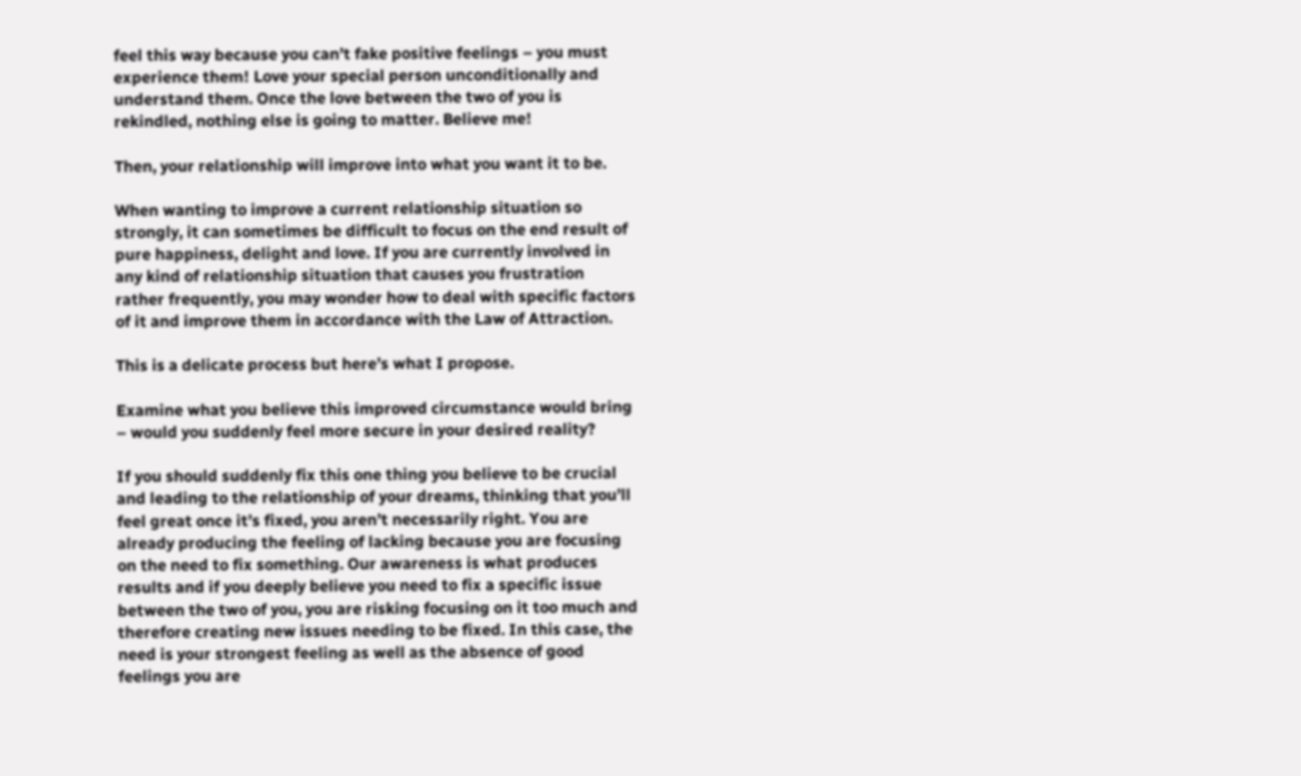feel this way because you can’t fake positive feelings – you must experience them! Love your special person unconditionally and understand them. Once the love between the two of you is rekindled, nothing else is going to matter. Believe me!

Then, your relationship will improve into what you want it to be.

When wanting to improve a current relationship situation so strongly, it can sometimes be difficult to focus on the end result of pure happiness, delight and love. If you are currently involved in any kind of relationship situation that causes you frustration rather frequently, you may wonder how to deal with specific factors of it and improve them in accordance with the Law of Attraction.

This is a delicate process but here’s what I propose.

Examine what you believe this improved circumstance would bring – would you suddenly feel more secure in your desired reality?

If you should suddenly fix this one thing you believe to be crucial and leading to the relationship of your dreams, thinking that you’ll feel great once it’s fixed, you aren’t necessarily right. You are already producing the feeling of lacking because you are focusing on the need to fix something. Our awareness is what produces results and if you deeply believe you need to fix a specific issue between the two of you, you are risking focusing on it too much and therefore creating new issues needing to be fixed. In this case, the need is your strongest feeling as well as the absence of good feelings you are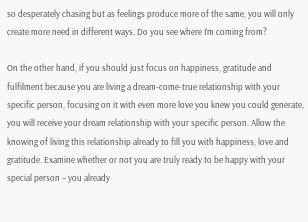so desperately chasing but as feelings produce more of the same, you will only create more need in different ways. Do you see where I’m coming from?

On the other hand, if you should just focus on happiness, gratitude and fulfilment because you are living a dream-come-true relationship with your specific person, focusing on it with even more love you knew you could generate, you will receive your dream relationship with your specific person. Allow the knowing of living this relationship already to fill you with happiness, love and gratitude. Examine whether or not you are truly ready to be happy with your special person – you already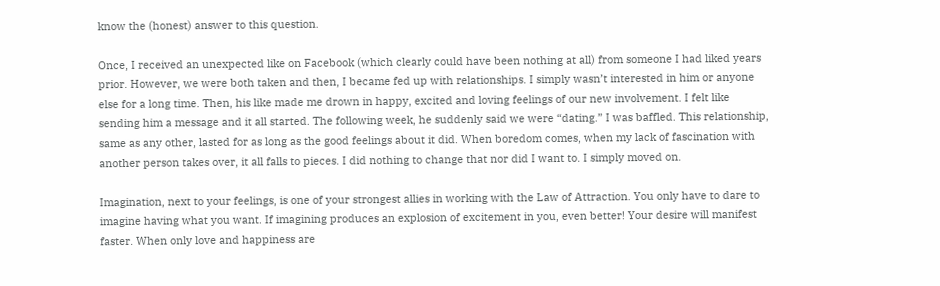know the (honest) answer to this question.

Once, I received an unexpected like on Facebook (which clearly could have been nothing at all) from someone I had liked years prior. However, we were both taken and then, I became fed up with relationships. I simply wasn’t interested in him or anyone else for a long time. Then, his like made me drown in happy, excited and loving feelings of our new involvement. I felt like sending him a message and it all started. The following week, he suddenly said we were “dating.” I was baffled. This relationship, same as any other, lasted for as long as the good feelings about it did. When boredom comes, when my lack of fascination with another person takes over, it all falls to pieces. I did nothing to change that nor did I want to. I simply moved on.

Imagination, next to your feelings, is one of your strongest allies in working with the Law of Attraction. You only have to dare to imagine having what you want. If imagining produces an explosion of excitement in you, even better! Your desire will manifest faster. When only love and happiness are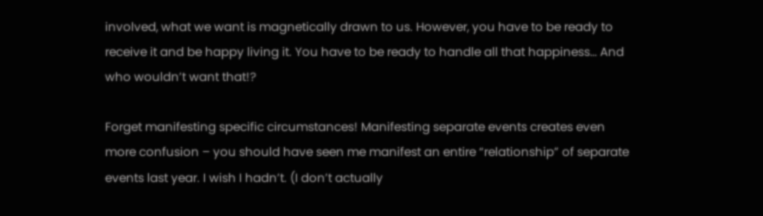involved, what we want is magnetically drawn to us. However, you have to be ready to receive it and be happy living it. You have to be ready to handle all that happiness… And who wouldn’t want that!?

Forget manifesting specific circumstances! Manifesting separate events creates even more confusion – you should have seen me manifest an entire “relationship” of separate events last year. I wish I hadn’t. (I don’t actually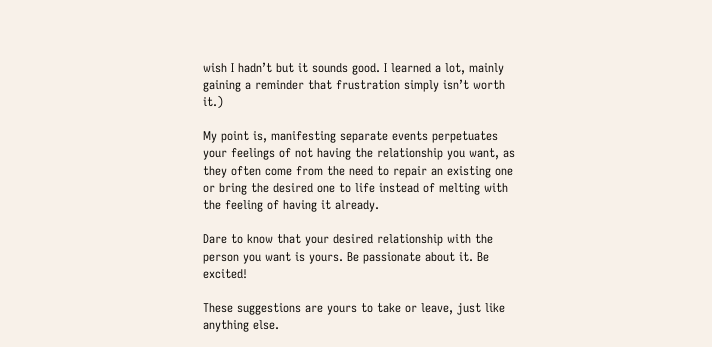wish I hadn’t but it sounds good. I learned a lot, mainly gaining a reminder that frustration simply isn’t worth it.)

My point is, manifesting separate events perpetuates your feelings of not having the relationship you want, as they often come from the need to repair an existing one or bring the desired one to life instead of melting with the feeling of having it already.

Dare to know that your desired relationship with the person you want is yours. Be passionate about it. Be excited!

These suggestions are yours to take or leave, just like anything else.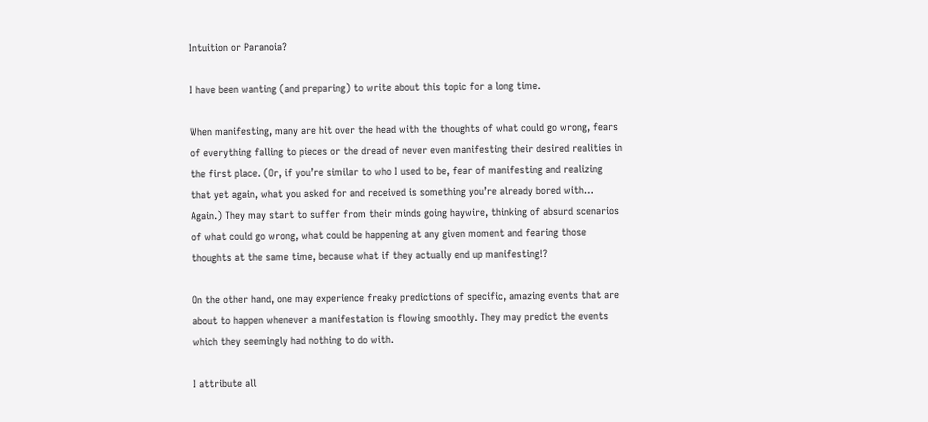Intuition or Paranoia?

I have been wanting (and preparing) to write about this topic for a long time.

When manifesting, many are hit over the head with the thoughts of what could go wrong, fears of everything falling to pieces or the dread of never even manifesting their desired realities in the first place. (Or, if you’re similar to who I used to be, fear of manifesting and realizing that yet again, what you asked for and received is something you’re already bored with… Again.) They may start to suffer from their minds going haywire, thinking of absurd scenarios of what could go wrong, what could be happening at any given moment and fearing those thoughts at the same time, because what if they actually end up manifesting!?

On the other hand, one may experience freaky predictions of specific, amazing events that are about to happen whenever a manifestation is flowing smoothly. They may predict the events which they seemingly had nothing to do with.

I attribute all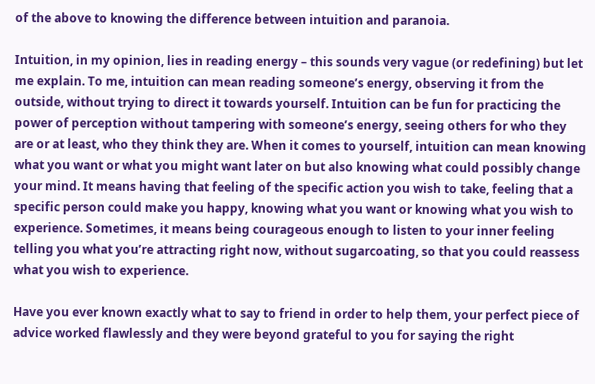of the above to knowing the difference between intuition and paranoia.

Intuition, in my opinion, lies in reading energy – this sounds very vague (or redefining) but let me explain. To me, intuition can mean reading someone’s energy, observing it from the outside, without trying to direct it towards yourself. Intuition can be fun for practicing the power of perception without tampering with someone’s energy, seeing others for who they are or at least, who they think they are. When it comes to yourself, intuition can mean knowing what you want or what you might want later on but also knowing what could possibly change your mind. It means having that feeling of the specific action you wish to take, feeling that a specific person could make you happy, knowing what you want or knowing what you wish to experience. Sometimes, it means being courageous enough to listen to your inner feeling telling you what you’re attracting right now, without sugarcoating, so that you could reassess what you wish to experience.

Have you ever known exactly what to say to friend in order to help them, your perfect piece of advice worked flawlessly and they were beyond grateful to you for saying the right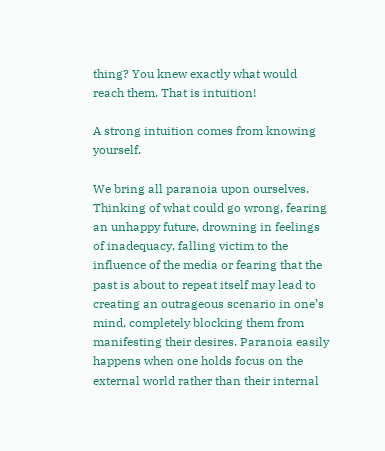thing? You knew exactly what would reach them. That is intuition!

A strong intuition comes from knowing yourself.

We bring all paranoia upon ourselves. Thinking of what could go wrong, fearing an unhappy future, drowning in feelings of inadequacy, falling victim to the influence of the media or fearing that the past is about to repeat itself may lead to creating an outrageous scenario in one’s mind, completely blocking them from manifesting their desires. Paranoia easily happens when one holds focus on the external world rather than their internal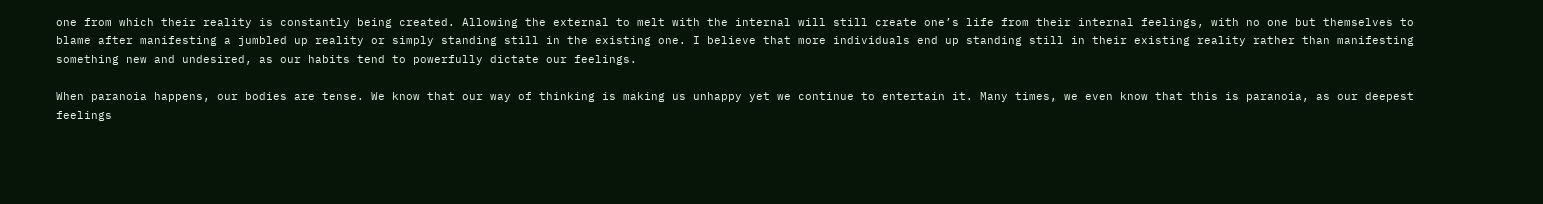one from which their reality is constantly being created. Allowing the external to melt with the internal will still create one’s life from their internal feelings, with no one but themselves to blame after manifesting a jumbled up reality or simply standing still in the existing one. I believe that more individuals end up standing still in their existing reality rather than manifesting something new and undesired, as our habits tend to powerfully dictate our feelings.

When paranoia happens, our bodies are tense. We know that our way of thinking is making us unhappy yet we continue to entertain it. Many times, we even know that this is paranoia, as our deepest feelings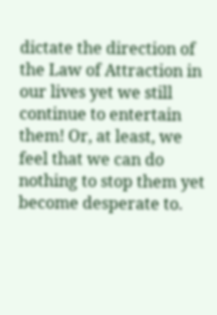dictate the direction of the Law of Attraction in our lives yet we still continue to entertain them! Or, at least, we feel that we can do nothing to stop them yet become desperate to.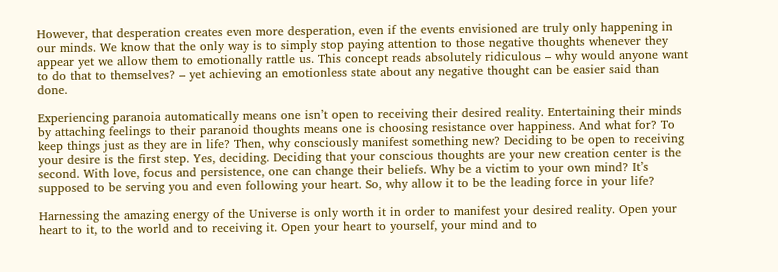However, that desperation creates even more desperation, even if the events envisioned are truly only happening in our minds. We know that the only way is to simply stop paying attention to those negative thoughts whenever they appear yet we allow them to emotionally rattle us. This concept reads absolutely ridiculous – why would anyone want to do that to themselves? – yet achieving an emotionless state about any negative thought can be easier said than done.

Experiencing paranoia automatically means one isn’t open to receiving their desired reality. Entertaining their minds by attaching feelings to their paranoid thoughts means one is choosing resistance over happiness. And what for? To keep things just as they are in life? Then, why consciously manifest something new? Deciding to be open to receiving your desire is the first step. Yes, deciding. Deciding that your conscious thoughts are your new creation center is the second. With love, focus and persistence, one can change their beliefs. Why be a victim to your own mind? It’s supposed to be serving you and even following your heart. So, why allow it to be the leading force in your life?

Harnessing the amazing energy of the Universe is only worth it in order to manifest your desired reality. Open your heart to it, to the world and to receiving it. Open your heart to yourself, your mind and to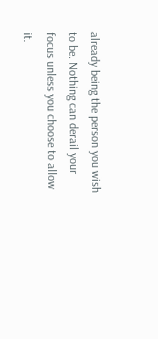already being the person you wish to be. Nothing can derail your focus unless you choose to allow it.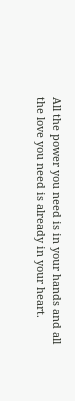All the power you need is in your hands and all the love you need is already in your heart.